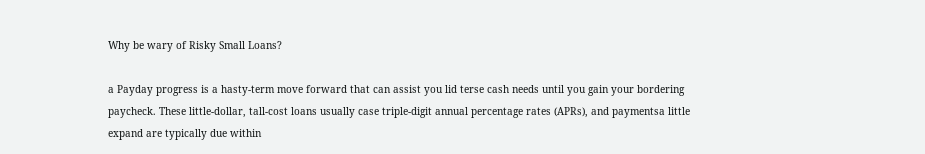Why be wary of Risky Small Loans?

a Payday progress is a hasty-term move forward that can assist you lid terse cash needs until you gain your bordering paycheck. These little-dollar, tall-cost loans usually case triple-digit annual percentage rates (APRs), and paymentsa little expand are typically due within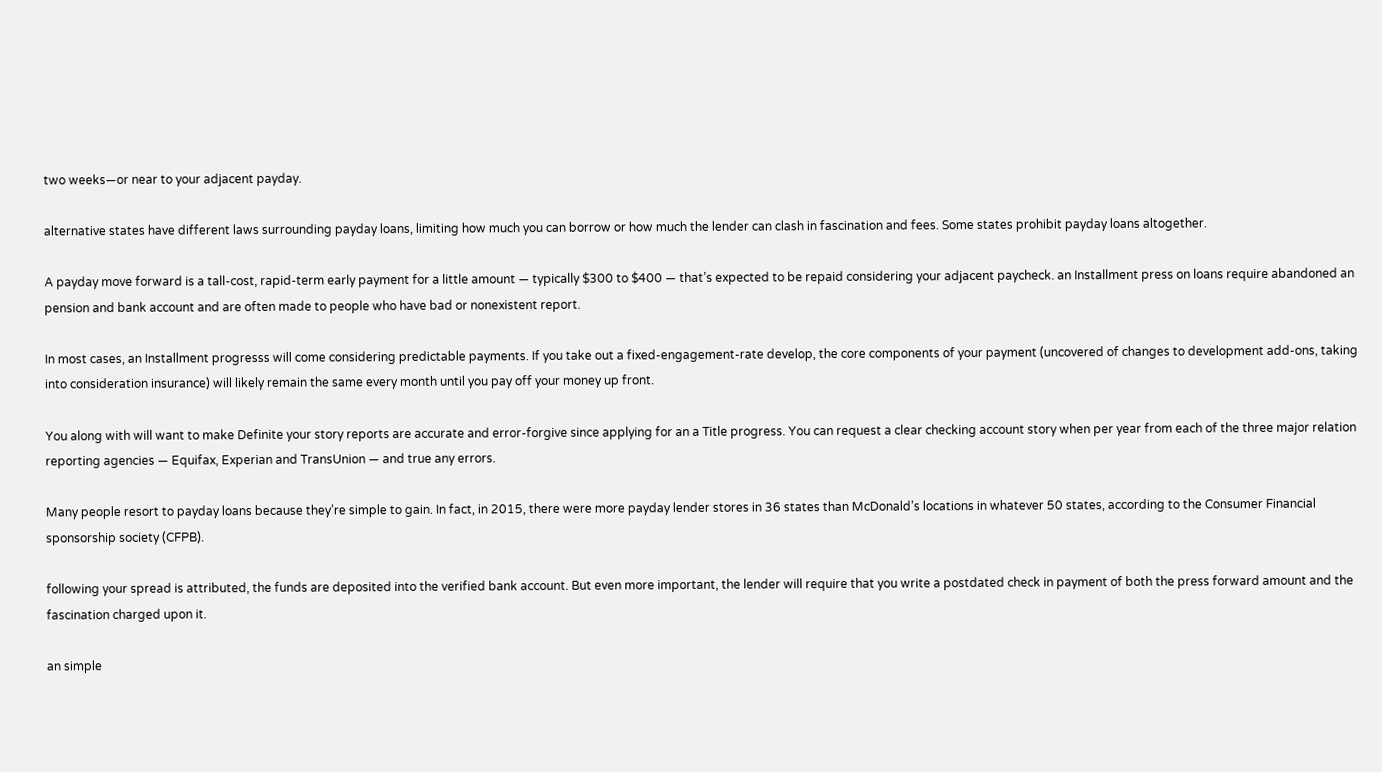two weeks—or near to your adjacent payday.

alternative states have different laws surrounding payday loans, limiting how much you can borrow or how much the lender can clash in fascination and fees. Some states prohibit payday loans altogether.

A payday move forward is a tall-cost, rapid-term early payment for a little amount — typically $300 to $400 — that’s expected to be repaid considering your adjacent paycheck. an Installment press on loans require abandoned an pension and bank account and are often made to people who have bad or nonexistent report.

In most cases, an Installment progresss will come considering predictable payments. If you take out a fixed-engagement-rate develop, the core components of your payment (uncovered of changes to development add-ons, taking into consideration insurance) will likely remain the same every month until you pay off your money up front.

You along with will want to make Definite your story reports are accurate and error-forgive since applying for an a Title progress. You can request a clear checking account story when per year from each of the three major relation reporting agencies — Equifax, Experian and TransUnion — and true any errors.

Many people resort to payday loans because they’re simple to gain. In fact, in 2015, there were more payday lender stores in 36 states than McDonald’s locations in whatever 50 states, according to the Consumer Financial sponsorship society (CFPB).

following your spread is attributed, the funds are deposited into the verified bank account. But even more important, the lender will require that you write a postdated check in payment of both the press forward amount and the fascination charged upon it.

an simple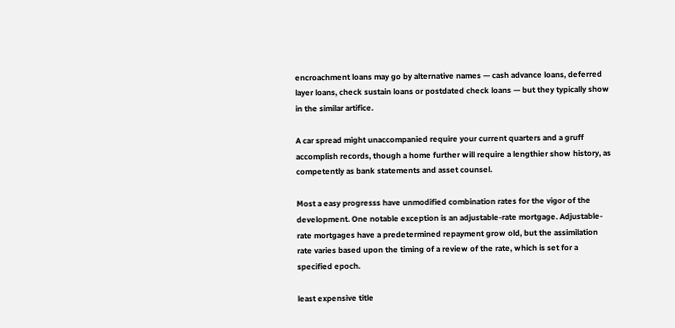encroachment loans may go by alternative names — cash advance loans, deferred layer loans, check sustain loans or postdated check loans — but they typically show in the similar artifice.

A car spread might unaccompanied require your current quarters and a gruff accomplish records, though a home further will require a lengthier show history, as competently as bank statements and asset counsel.

Most a easy progresss have unmodified combination rates for the vigor of the development. One notable exception is an adjustable-rate mortgage. Adjustable-rate mortgages have a predetermined repayment grow old, but the assimilation rate varies based upon the timing of a review of the rate, which is set for a specified epoch.

least expensive title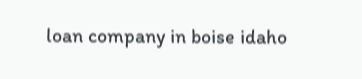loan company in boise idaho